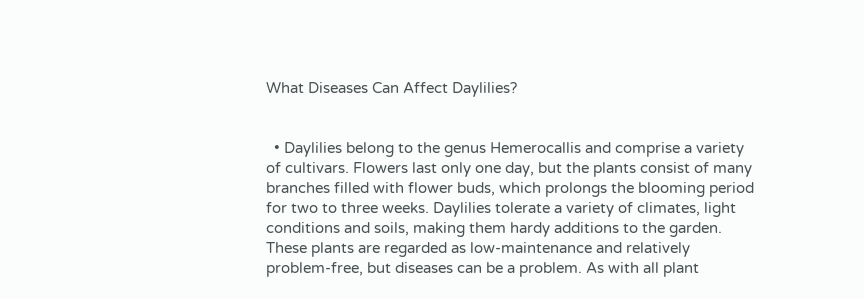What Diseases Can Affect Daylilies?


  • Daylilies belong to the genus Hemerocallis and comprise a variety of cultivars. Flowers last only one day, but the plants consist of many branches filled with flower buds, which prolongs the blooming period for two to three weeks. Daylilies tolerate a variety of climates, light conditions and soils, making them hardy additions to the garden. These plants are regarded as low-maintenance and relatively problem-free, but diseases can be a problem. As with all plant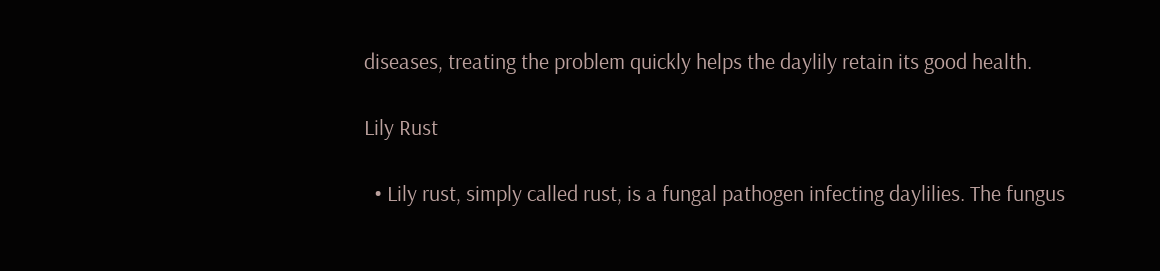diseases, treating the problem quickly helps the daylily retain its good health.

Lily Rust

  • Lily rust, simply called rust, is a fungal pathogen infecting daylilies. The fungus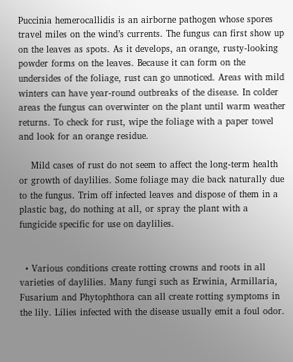Puccinia hemerocallidis is an airborne pathogen whose spores travel miles on the wind’s currents. The fungus can first show up on the leaves as spots. As it develops, an orange, rusty-looking powder forms on the leaves. Because it can form on the undersides of the foliage, rust can go unnoticed. Areas with mild winters can have year-round outbreaks of the disease. In colder areas the fungus can overwinter on the plant until warm weather returns. To check for rust, wipe the foliage with a paper towel and look for an orange residue.

    Mild cases of rust do not seem to affect the long-term health or growth of daylilies. Some foliage may die back naturally due to the fungus. Trim off infected leaves and dispose of them in a plastic bag, do nothing at all, or spray the plant with a fungicide specific for use on daylilies.


  • Various conditions create rotting crowns and roots in all varieties of daylilies. Many fungi such as Erwinia, Armillaria, Fusarium and Phytophthora can all create rotting symptoms in the lily. Lilies infected with the disease usually emit a foul odor.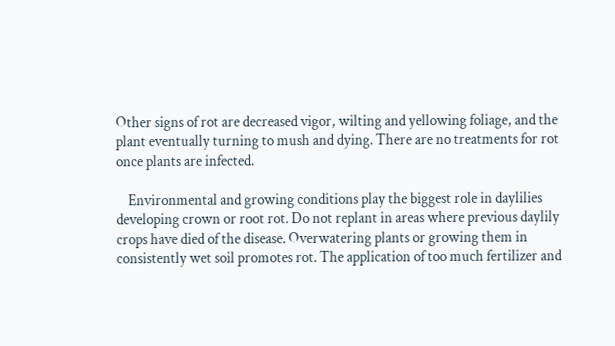Other signs of rot are decreased vigor, wilting and yellowing foliage, and the plant eventually turning to mush and dying. There are no treatments for rot once plants are infected.

    Environmental and growing conditions play the biggest role in daylilies developing crown or root rot. Do not replant in areas where previous daylily crops have died of the disease. Overwatering plants or growing them in consistently wet soil promotes rot. The application of too much fertilizer and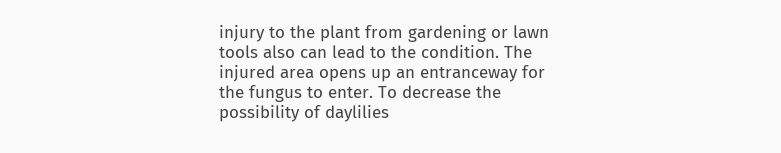injury to the plant from gardening or lawn tools also can lead to the condition. The injured area opens up an entranceway for the fungus to enter. To decrease the possibility of daylilies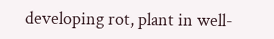developing rot, plant in well-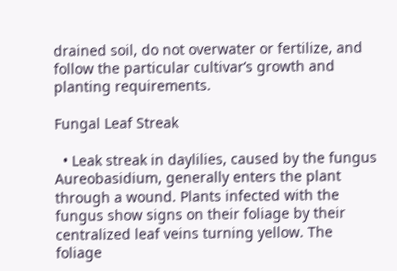drained soil, do not overwater or fertilize, and follow the particular cultivar’s growth and planting requirements.

Fungal Leaf Streak

  • Leak streak in daylilies, caused by the fungus Aureobasidium, generally enters the plant through a wound. Plants infected with the fungus show signs on their foliage by their centralized leaf veins turning yellow. The foliage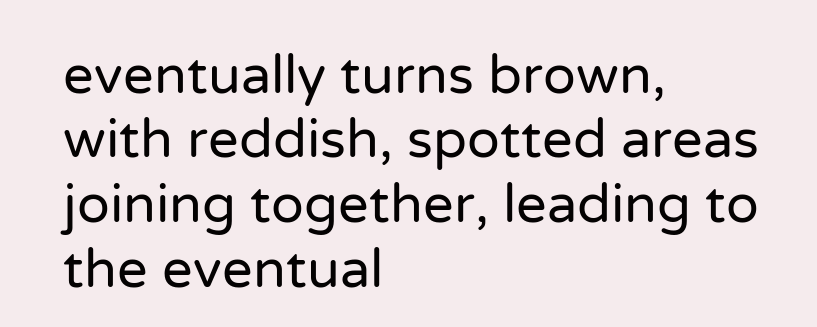eventually turns brown, with reddish, spotted areas joining together, leading to the eventual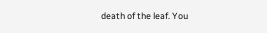death of the leaf. You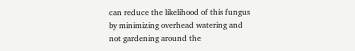can reduce the likelihood of this fungus by minimizing overhead watering and not gardening around the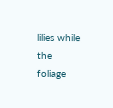lilies while the foliage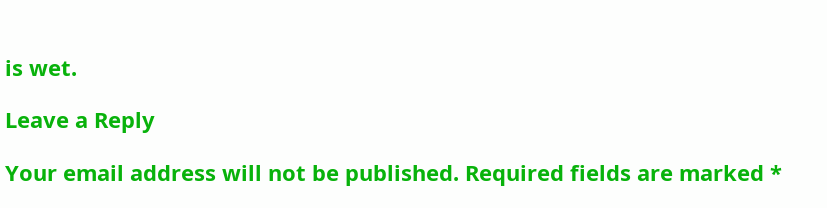is wet.

Leave a Reply

Your email address will not be published. Required fields are marked *